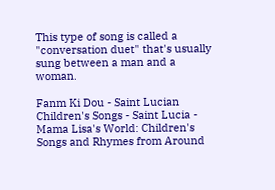This type of song is called a "conversation duet" that's usually sung between a man and a woman.

Fanm Ki Dou - Saint Lucian Children's Songs - Saint Lucia - Mama Lisa's World: Children's Songs and Rhymes from Around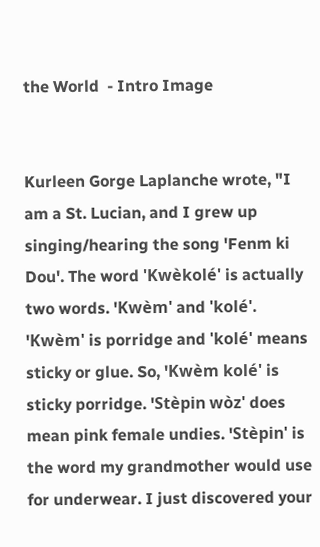the World  - Intro Image


Kurleen Gorge Laplanche wrote, "I am a St. Lucian, and I grew up singing/hearing the song 'Fenm ki Dou'. The word 'Kwèkolé' is actually two words. 'Kwèm' and 'kolé'. 'Kwèm' is porridge and 'kolé' means sticky or glue. So, 'Kwèm kolé' is sticky porridge. 'Stèpin wòz' does mean pink female undies. 'Stèpin' is the word my grandmother would use for underwear. I just discovered your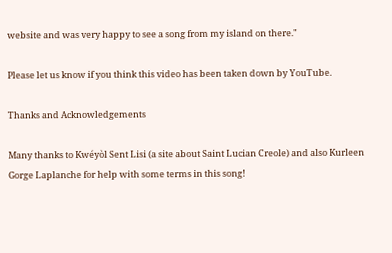website and was very happy to see a song from my island on there."

Please let us know if you think this video has been taken down by YouTube.

Thanks and Acknowledgements

Many thanks to Kwéyòl Sent Lisi (a site about Saint Lucian Creole) and also Kurleen Gorge Laplanche for help with some terms in this song!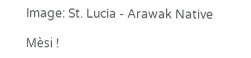Image: St. Lucia - Arawak Native

Mèsi !